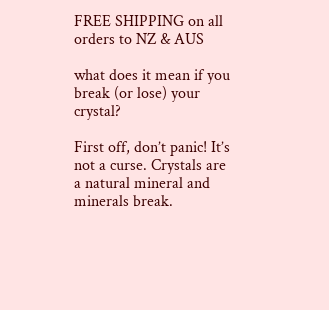FREE SHIPPING on all orders to NZ & AUS

what does it mean if you break (or lose) your crystal?

First off, don’t panic! It’s not a curse. Crystals are a natural mineral and minerals break.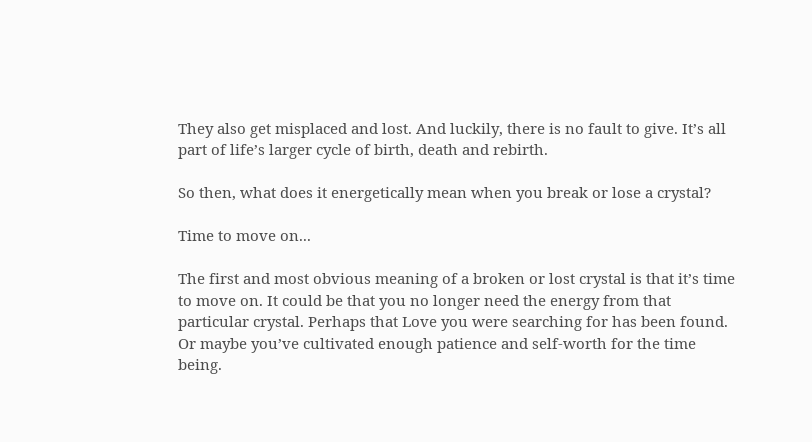They also get misplaced and lost. And luckily, there is no fault to give. It’s all part of life’s larger cycle of birth, death and rebirth.

So then, what does it energetically mean when you break or lose a crystal?

Time to move on...

The first and most obvious meaning of a broken or lost crystal is that it’s time to move on. It could be that you no longer need the energy from that particular crystal. Perhaps that Love you were searching for has been found. Or maybe you’ve cultivated enough patience and self-worth for the time being.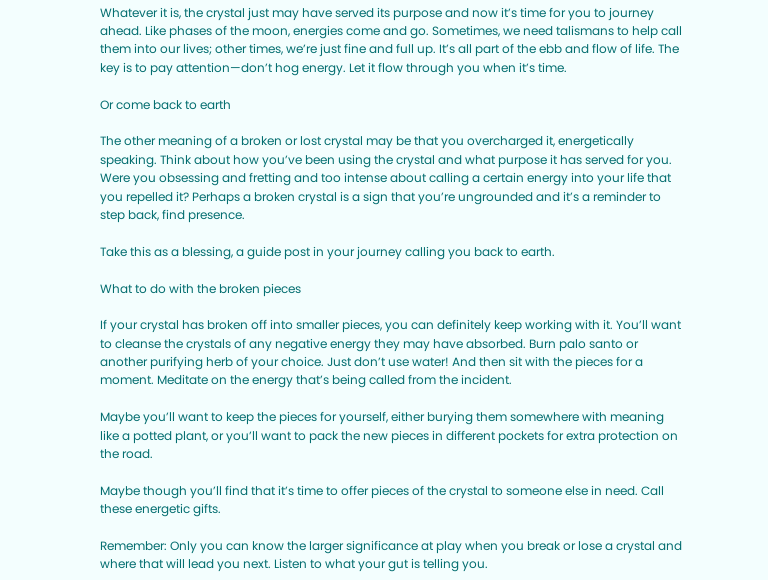Whatever it is, the crystal just may have served its purpose and now it’s time for you to journey ahead. Like phases of the moon, energies come and go. Sometimes, we need talismans to help call them into our lives; other times, we’re just fine and full up. It’s all part of the ebb and flow of life. The key is to pay attention—don’t hog energy. Let it flow through you when it’s time.

Or come back to earth

The other meaning of a broken or lost crystal may be that you overcharged it, energetically speaking. Think about how you’ve been using the crystal and what purpose it has served for you. Were you obsessing and fretting and too intense about calling a certain energy into your life that you repelled it? Perhaps a broken crystal is a sign that you’re ungrounded and it’s a reminder to step back, find presence.

Take this as a blessing, a guide post in your journey calling you back to earth.

What to do with the broken pieces

If your crystal has broken off into smaller pieces, you can definitely keep working with it. You’ll want to cleanse the crystals of any negative energy they may have absorbed. Burn palo santo or another purifying herb of your choice. Just don’t use water! And then sit with the pieces for a moment. Meditate on the energy that’s being called from the incident.

Maybe you’ll want to keep the pieces for yourself, either burying them somewhere with meaning like a potted plant, or you’ll want to pack the new pieces in different pockets for extra protection on the road.

Maybe though you’ll find that it’s time to offer pieces of the crystal to someone else in need. Call these energetic gifts.

Remember: Only you can know the larger significance at play when you break or lose a crystal and where that will lead you next. Listen to what your gut is telling you.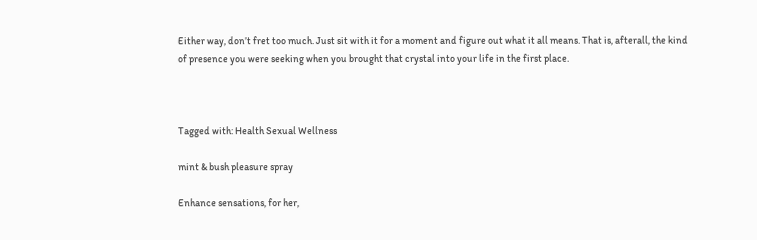Either way, don’t fret too much. Just sit with it for a moment and figure out what it all means. That is, afterall, the kind of presence you were seeking when you brought that crystal into your life in the first place.



Tagged with: Health Sexual Wellness

mint & bush pleasure spray

Enhance sensations, for her,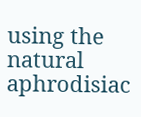using the natural aphrodisiac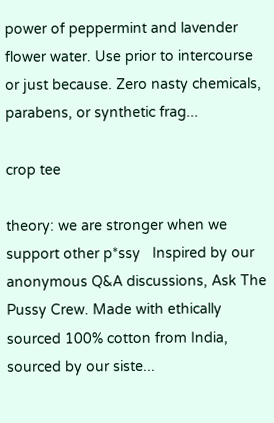power of peppermint and lavender flower water. Use prior to intercourse or just because. Zero nasty chemicals, parabens, or synthetic frag...

crop tee

theory: we are stronger when we support other p*ssy   Inspired by our anonymous Q&A discussions, Ask The Pussy Crew. Made with ethically sourced 100% cotton from India, sourced by our siste...